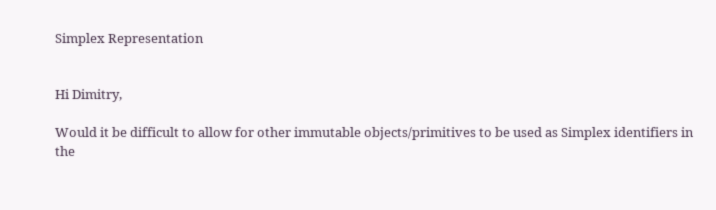Simplex Representation


Hi Dimitry,

Would it be difficult to allow for other immutable objects/primitives to be used as Simplex identifiers in the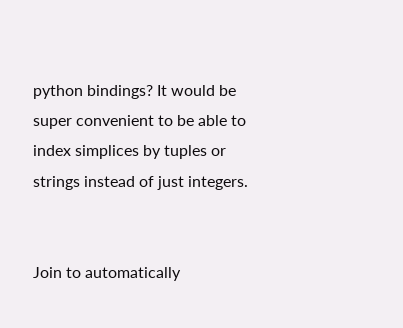python bindings? It would be super convenient to be able to index simplices by tuples or strings instead of just integers.


Join to automatically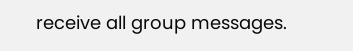receive all group messages.